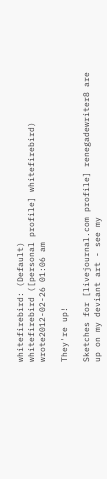whitefirebird: (Default)
whitefirebird ([personal profile] whitefirebird) wrote2012-02-26 01:06 am

They're up!

Sketches for [livejournal.com profile] renegadewriter8 are up on my deviant art - see my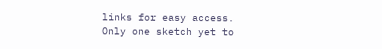links for easy access.
Only one sketch yet to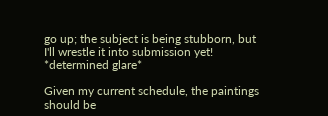go up; the subject is being stubborn, but I'll wrestle it into submission yet! *determined glare*

Given my current schedule, the paintings should be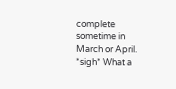complete sometime in March or April. *sigh* What a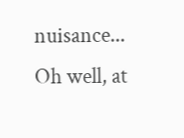nuisance... Oh well, at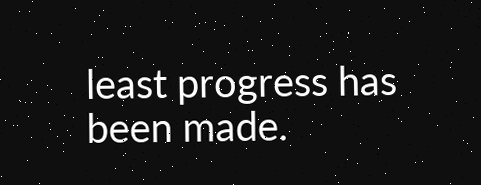least progress has been made.